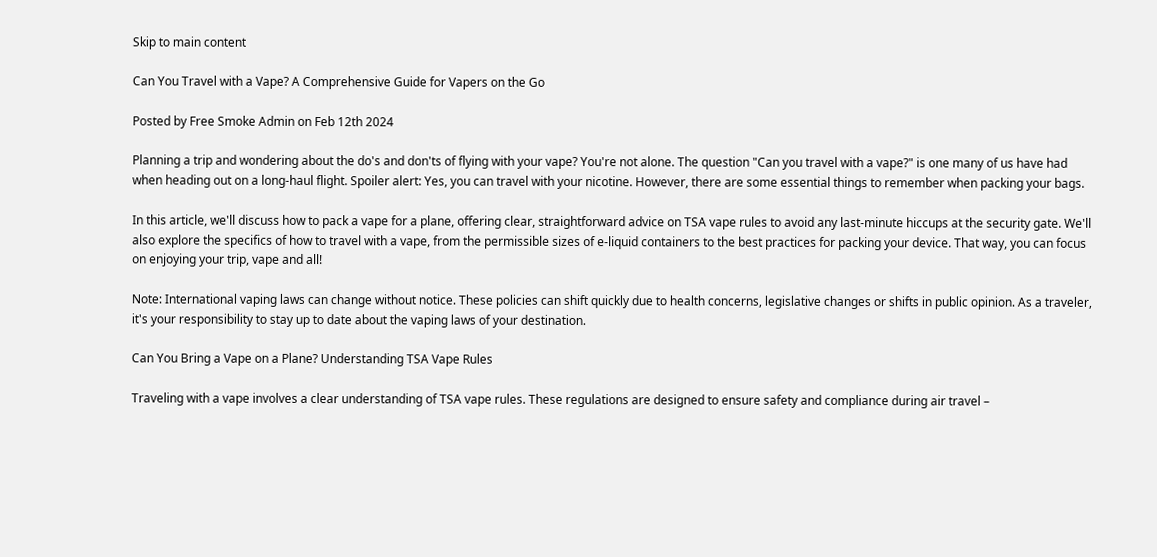Skip to main content

Can You Travel with a Vape? A Comprehensive Guide for Vapers on the Go

Posted by Free Smoke Admin on Feb 12th 2024

Planning a trip and wondering about the do's and don'ts of flying with your vape? You're not alone. The question "Can you travel with a vape?" is one many of us have had when heading out on a long-haul flight. Spoiler alert: Yes, you can travel with your nicotine. However, there are some essential things to remember when packing your bags.

In this article, we'll discuss how to pack a vape for a plane, offering clear, straightforward advice on TSA vape rules to avoid any last-minute hiccups at the security gate. We'll also explore the specifics of how to travel with a vape, from the permissible sizes of e-liquid containers to the best practices for packing your device. That way, you can focus on enjoying your trip, vape and all!

Note: International vaping laws can change without notice. These policies can shift quickly due to health concerns, legislative changes or shifts in public opinion. As a traveler, it's your responsibility to stay up to date about the vaping laws of your destination.

Can You Bring a Vape on a Plane? Understanding TSA Vape Rules

Traveling with a vape involves a clear understanding of TSA vape rules. These regulations are designed to ensure safety and compliance during air travel –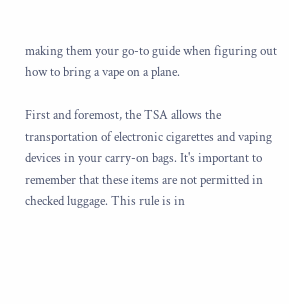making them your go-to guide when figuring out how to bring a vape on a plane.

First and foremost, the TSA allows the transportation of electronic cigarettes and vaping devices in your carry-on bags. It's important to remember that these items are not permitted in checked luggage. This rule is in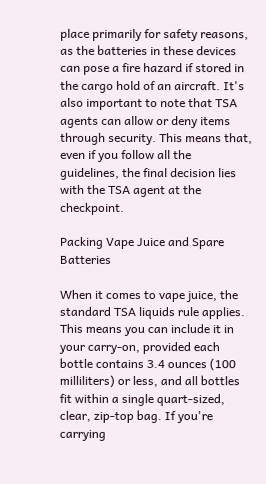place primarily for safety reasons, as the batteries in these devices can pose a fire hazard if stored in the cargo hold of an aircraft. It's also important to note that TSA agents can allow or deny items through security. This means that, even if you follow all the guidelines, the final decision lies with the TSA agent at the checkpoint.

Packing Vape Juice and Spare Batteries

When it comes to vape juice, the standard TSA liquids rule applies. This means you can include it in your carry-on, provided each bottle contains 3.4 ounces (100 milliliters) or less, and all bottles fit within a single quart-sized, clear, zip-top bag. If you're carrying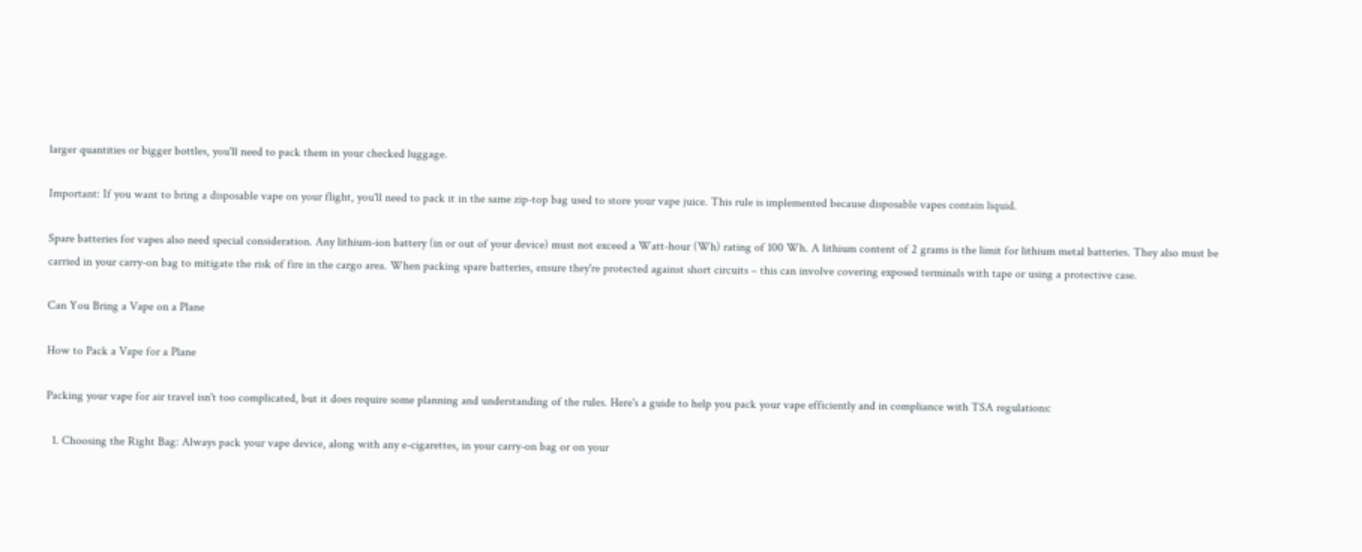larger quantities or bigger bottles, you'll need to pack them in your checked luggage.

Important: If you want to bring a disposable vape on your flight, you'll need to pack it in the same zip-top bag used to store your vape juice. This rule is implemented because disposable vapes contain liquid.

Spare batteries for vapes also need special consideration. Any lithium-ion battery (in or out of your device) must not exceed a Watt-hour (Wh) rating of 100 Wh. A lithium content of 2 grams is the limit for lithium metal batteries. They also must be carried in your carry-on bag to mitigate the risk of fire in the cargo area. When packing spare batteries, ensure they're protected against short circuits – this can involve covering exposed terminals with tape or using a protective case.

Can You Bring a Vape on a Plane

How to Pack a Vape for a Plane

Packing your vape for air travel isn't too complicated, but it does require some planning and understanding of the rules. Here's a guide to help you pack your vape efficiently and in compliance with TSA regulations:

  1. Choosing the Right Bag: Always pack your vape device, along with any e-cigarettes, in your carry-on bag or on your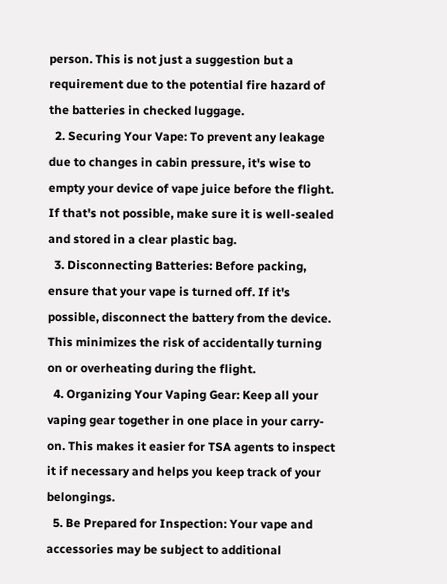person. This is not just a suggestion but a requirement due to the potential fire hazard of the batteries in checked luggage.
  2. Securing Your Vape: To prevent any leakage due to changes in cabin pressure, it's wise to empty your device of vape juice before the flight. If that's not possible, make sure it is well-sealed and stored in a clear plastic bag.
  3. Disconnecting Batteries: Before packing, ensure that your vape is turned off. If it's possible, disconnect the battery from the device. This minimizes the risk of accidentally turning on or overheating during the flight.
  4. Organizing Your Vaping Gear: Keep all your vaping gear together in one place in your carry-on. This makes it easier for TSA agents to inspect it if necessary and helps you keep track of your belongings.
  5. Be Prepared for Inspection: Your vape and accessories may be subject to additional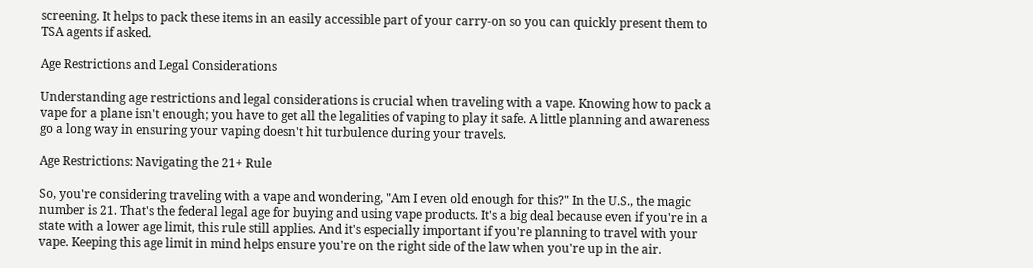screening. It helps to pack these items in an easily accessible part of your carry-on so you can quickly present them to TSA agents if asked.

Age Restrictions and Legal Considerations

Understanding age restrictions and legal considerations is crucial when traveling with a vape. Knowing how to pack a vape for a plane isn't enough; you have to get all the legalities of vaping to play it safe. A little planning and awareness go a long way in ensuring your vaping doesn't hit turbulence during your travels.

Age Restrictions: Navigating the 21+ Rule

So, you're considering traveling with a vape and wondering, "Am I even old enough for this?" In the U.S., the magic number is 21. That's the federal legal age for buying and using vape products. It's a big deal because even if you're in a state with a lower age limit, this rule still applies. And it's especially important if you're planning to travel with your vape. Keeping this age limit in mind helps ensure you're on the right side of the law when you're up in the air.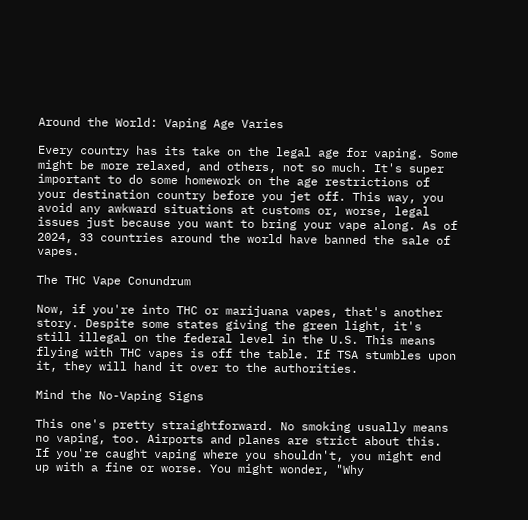Around the World: Vaping Age Varies

Every country has its take on the legal age for vaping. Some might be more relaxed, and others, not so much. It's super important to do some homework on the age restrictions of your destination country before you jet off. This way, you avoid any awkward situations at customs or, worse, legal issues just because you want to bring your vape along. As of 2024, 33 countries around the world have banned the sale of vapes.

The THC Vape Conundrum

Now, if you're into THC or marijuana vapes, that's another story. Despite some states giving the green light, it's still illegal on the federal level in the U.S. This means flying with THC vapes is off the table. If TSA stumbles upon it, they will hand it over to the authorities.

Mind the No-Vaping Signs

This one's pretty straightforward. No smoking usually means no vaping, too. Airports and planes are strict about this. If you're caught vaping where you shouldn't, you might end up with a fine or worse. You might wonder, "Why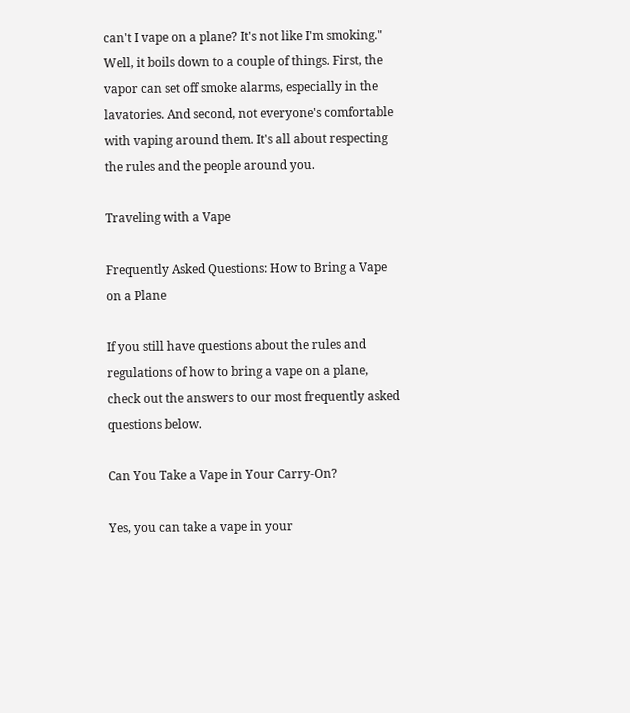can't I vape on a plane? It's not like I'm smoking." Well, it boils down to a couple of things. First, the vapor can set off smoke alarms, especially in the lavatories. And second, not everyone's comfortable with vaping around them. It's all about respecting the rules and the people around you.

Traveling with a Vape

Frequently Asked Questions: How to Bring a Vape on a Plane

If you still have questions about the rules and regulations of how to bring a vape on a plane, check out the answers to our most frequently asked questions below.

Can You Take a Vape in Your Carry-On?

Yes, you can take a vape in your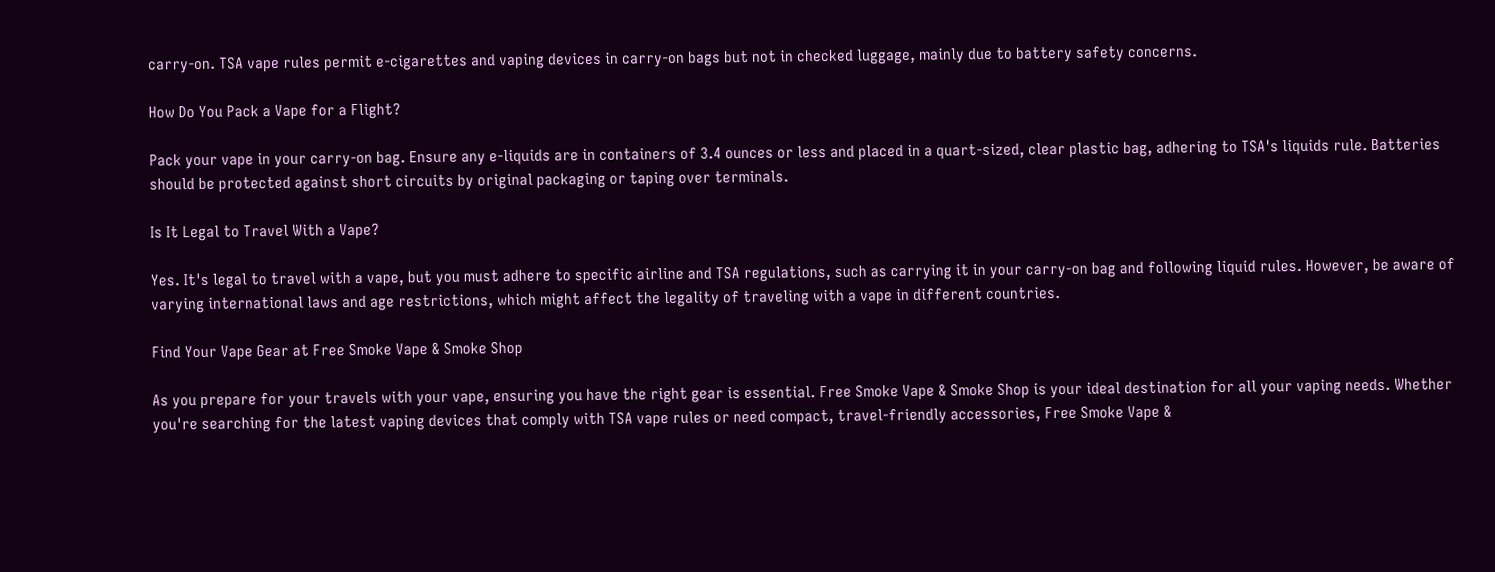carry-on. TSA vape rules permit e-cigarettes and vaping devices in carry-on bags but not in checked luggage, mainly due to battery safety concerns.

How Do You Pack a Vape for a Flight?

Pack your vape in your carry-on bag. Ensure any e-liquids are in containers of 3.4 ounces or less and placed in a quart-sized, clear plastic bag, adhering to TSA's liquids rule. Batteries should be protected against short circuits by original packaging or taping over terminals.

Is It Legal to Travel With a Vape?

Yes. It's legal to travel with a vape, but you must adhere to specific airline and TSA regulations, such as carrying it in your carry-on bag and following liquid rules. However, be aware of varying international laws and age restrictions, which might affect the legality of traveling with a vape in different countries.

Find Your Vape Gear at Free Smoke Vape & Smoke Shop

As you prepare for your travels with your vape, ensuring you have the right gear is essential. Free Smoke Vape & Smoke Shop is your ideal destination for all your vaping needs. Whether you're searching for the latest vaping devices that comply with TSA vape rules or need compact, travel-friendly accessories, Free Smoke Vape &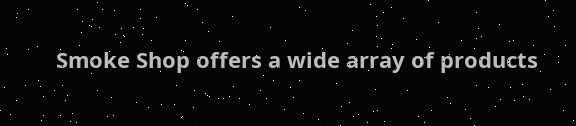Smoke Shop offers a wide array of products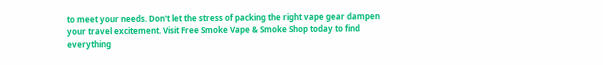to meet your needs. Don't let the stress of packing the right vape gear dampen your travel excitement. Visit Free Smoke Vape & Smoke Shop today to find everything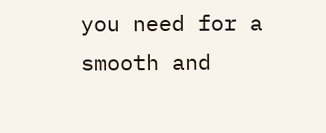you need for a smooth and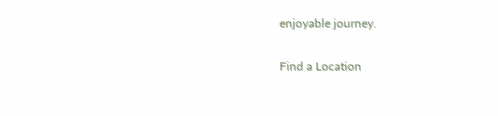enjoyable journey.

Find a Location